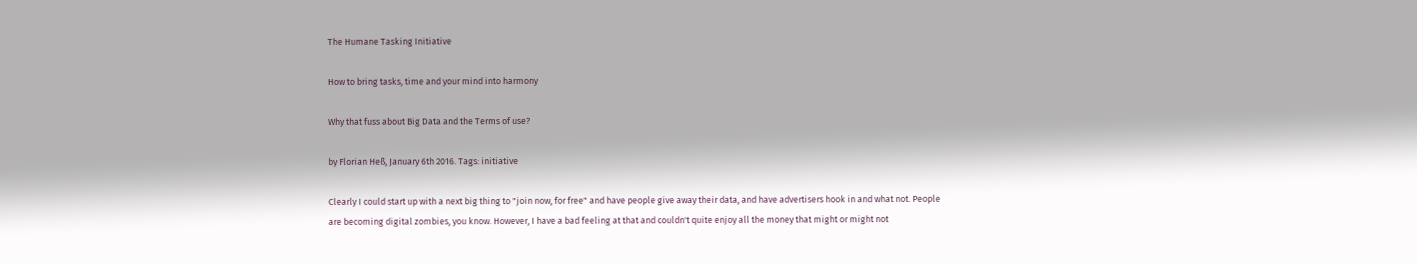The Humane Tasking Initiative

How to bring tasks, time and your mind into harmony

Why that fuss about Big Data and the Terms of use?

by Florian Heß, January 6th 2016. Tags: initiative

Clearly I could start up with a next big thing to "join now, for free" and have people give away their data, and have advertisers hook in and what not. People are becoming digital zombies, you know. However, I have a bad feeling at that and couldn't quite enjoy all the money that might or might not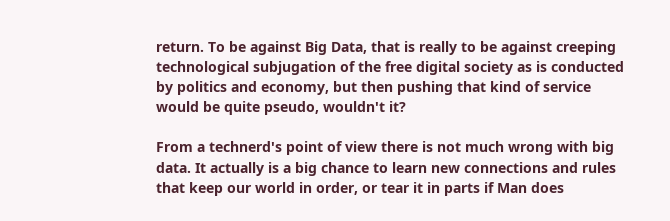return. To be against Big Data, that is really to be against creeping technological subjugation of the free digital society as is conducted by politics and economy, but then pushing that kind of service would be quite pseudo, wouldn't it?

From a technerd's point of view there is not much wrong with big data. It actually is a big chance to learn new connections and rules that keep our world in order, or tear it in parts if Man does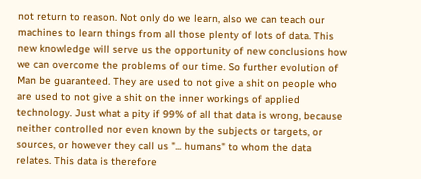not return to reason. Not only do we learn, also we can teach our machines to learn things from all those plenty of lots of data. This new knowledge will serve us the opportunity of new conclusions how we can overcome the problems of our time. So further evolution of Man be guaranteed. They are used to not give a shit on people who are used to not give a shit on the inner workings of applied technology. Just what a pity if 99% of all that data is wrong, because neither controlled nor even known by the subjects or targets, or sources, or however they call us "... humans" to whom the data relates. This data is therefore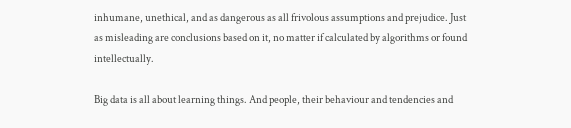inhumane, unethical, and as dangerous as all frivolous assumptions and prejudice. Just as misleading are conclusions based on it, no matter if calculated by algorithms or found intellectually.

Big data is all about learning things. And people, their behaviour and tendencies and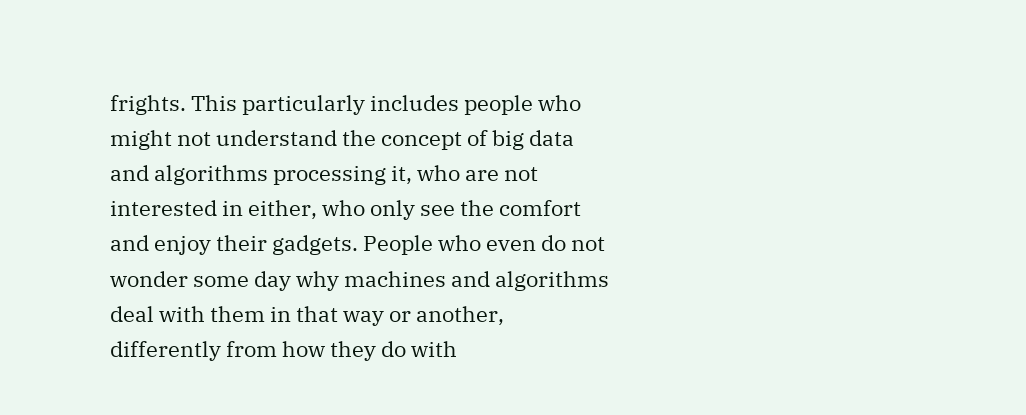frights. This particularly includes people who might not understand the concept of big data and algorithms processing it, who are not interested in either, who only see the comfort and enjoy their gadgets. People who even do not wonder some day why machines and algorithms deal with them in that way or another, differently from how they do with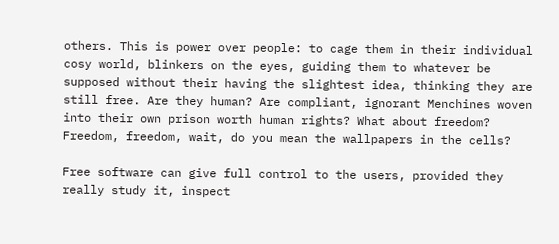others. This is power over people: to cage them in their individual cosy world, blinkers on the eyes, guiding them to whatever be supposed without their having the slightest idea, thinking they are still free. Are they human? Are compliant, ignorant Menchines woven into their own prison worth human rights? What about freedom? Freedom, freedom, wait, do you mean the wallpapers in the cells?

Free software can give full control to the users, provided they really study it, inspect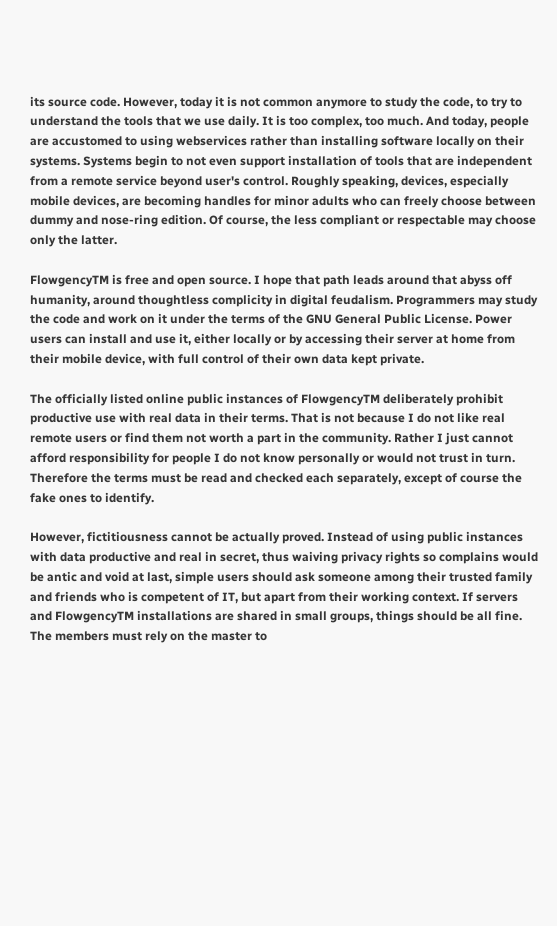its source code. However, today it is not common anymore to study the code, to try to understand the tools that we use daily. It is too complex, too much. And today, people are accustomed to using webservices rather than installing software locally on their systems. Systems begin to not even support installation of tools that are independent from a remote service beyond user's control. Roughly speaking, devices, especially mobile devices, are becoming handles for minor adults who can freely choose between dummy and nose-ring edition. Of course, the less compliant or respectable may choose only the latter.

FlowgencyTM is free and open source. I hope that path leads around that abyss off humanity, around thoughtless complicity in digital feudalism. Programmers may study the code and work on it under the terms of the GNU General Public License. Power users can install and use it, either locally or by accessing their server at home from their mobile device, with full control of their own data kept private.

The officially listed online public instances of FlowgencyTM deliberately prohibit productive use with real data in their terms. That is not because I do not like real remote users or find them not worth a part in the community. Rather I just cannot afford responsibility for people I do not know personally or would not trust in turn. Therefore the terms must be read and checked each separately, except of course the fake ones to identify.

However, fictitiousness cannot be actually proved. Instead of using public instances with data productive and real in secret, thus waiving privacy rights so complains would be antic and void at last, simple users should ask someone among their trusted family and friends who is competent of IT, but apart from their working context. If servers and FlowgencyTM installations are shared in small groups, things should be all fine. The members must rely on the master to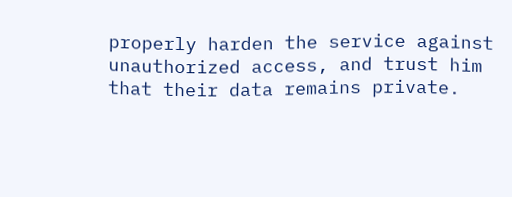properly harden the service against unauthorized access, and trust him that their data remains private.